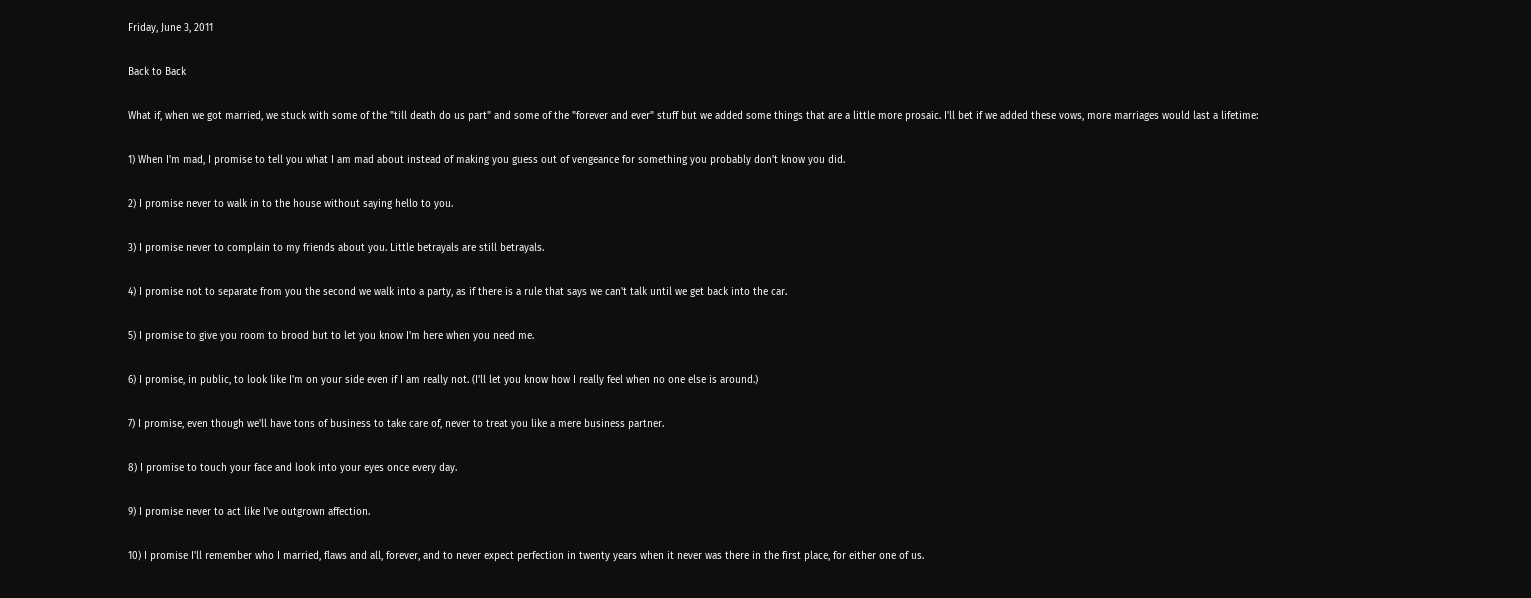Friday, June 3, 2011

Back to Back

What if, when we got married, we stuck with some of the "till death do us part" and some of the "forever and ever" stuff but we added some things that are a little more prosaic. I'll bet if we added these vows, more marriages would last a lifetime:

1) When I'm mad, I promise to tell you what I am mad about instead of making you guess out of vengeance for something you probably don't know you did.

2) I promise never to walk in to the house without saying hello to you.

3) I promise never to complain to my friends about you. Little betrayals are still betrayals.

4) I promise not to separate from you the second we walk into a party, as if there is a rule that says we can't talk until we get back into the car.

5) I promise to give you room to brood but to let you know I'm here when you need me.

6) I promise, in public, to look like I'm on your side even if I am really not. (I'll let you know how I really feel when no one else is around.)

7) I promise, even though we'll have tons of business to take care of, never to treat you like a mere business partner.

8) I promise to touch your face and look into your eyes once every day.

9) I promise never to act like I've outgrown affection.

10) I promise I'll remember who I married, flaws and all, forever, and to never expect perfection in twenty years when it never was there in the first place, for either one of us.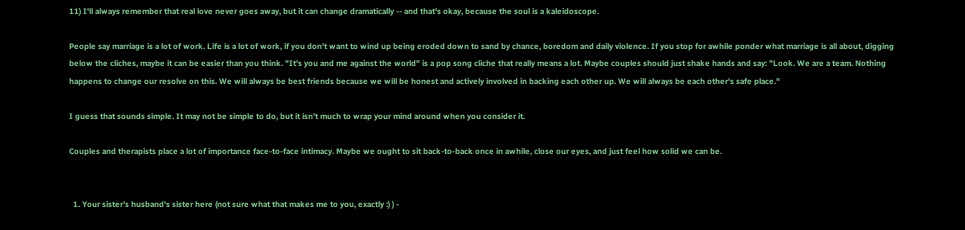11) I'll always remember that real love never goes away, but it can change dramatically -- and that's okay, because the soul is a kaleidoscope.

People say marriage is a lot of work. Life is a lot of work, if you don't want to wind up being eroded down to sand by chance, boredom and daily violence. If you stop for awhile ponder what marriage is all about, digging below the cliches, maybe it can be easier than you think. "It's you and me against the world" is a pop song cliche that really means a lot. Maybe couples should just shake hands and say: "Look. We are a team. Nothing happens to change our resolve on this. We will always be best friends because we will be honest and actively involved in backing each other up. We will always be each other's safe place."

I guess that sounds simple. It may not be simple to do, but it isn't much to wrap your mind around when you consider it.

Couples and therapists place a lot of importance face-to-face intimacy. Maybe we ought to sit back-to-back once in awhile, close our eyes, and just feel how solid we can be.


  1. Your sister's husband's sister here (not sure what that makes me to you, exactly :) ) -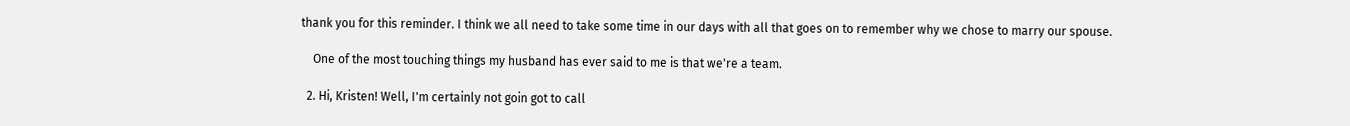thank you for this reminder. I think we all need to take some time in our days with all that goes on to remember why we chose to marry our spouse.

    One of the most touching things my husband has ever said to me is that we're a team.

  2. Hi, Kristen! Well, I'm certainly not goin got to call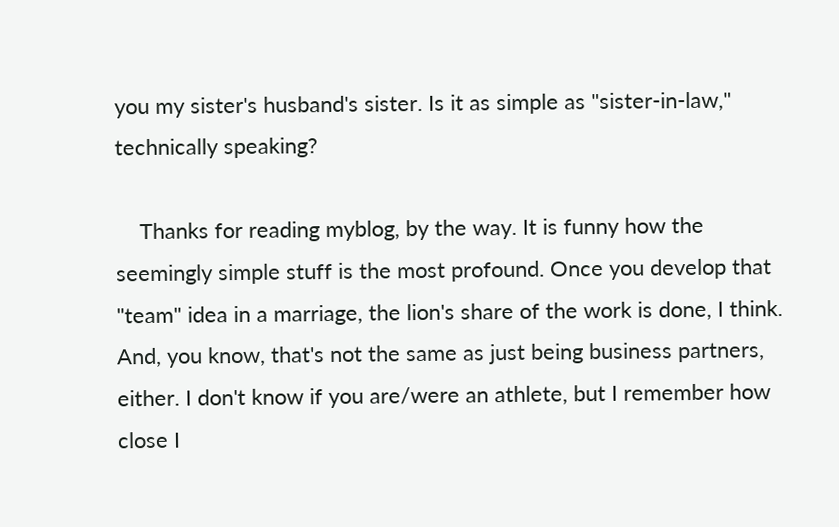you my sister's husband's sister. Is it as simple as "sister-in-law," technically speaking?

    Thanks for reading myblog, by the way. It is funny how the seemingly simple stuff is the most profound. Once you develop that "team" idea in a marriage, the lion's share of the work is done, I think. And, you know, that's not the same as just being business partners, either. I don't know if you are/were an athlete, but I remember how close I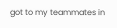got to my teammates in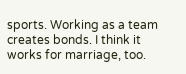sports. Working as a team creates bonds. I think it works for marriage, too.